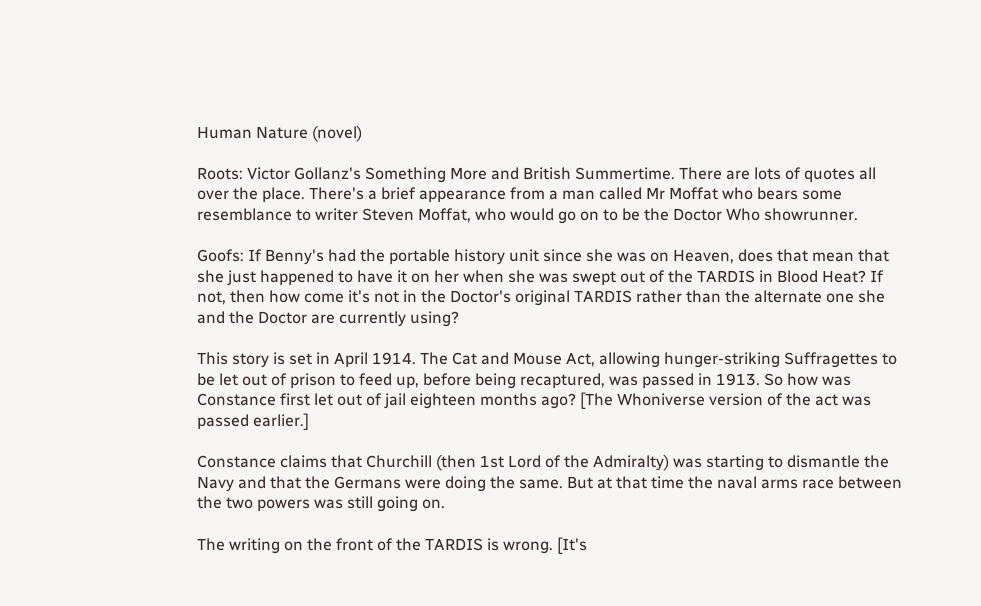Human Nature (novel)

Roots: Victor Gollanz's Something More and British Summertime. There are lots of quotes all over the place. There's a brief appearance from a man called Mr Moffat who bears some resemblance to writer Steven Moffat, who would go on to be the Doctor Who showrunner.

Goofs: If Benny's had the portable history unit since she was on Heaven, does that mean that she just happened to have it on her when she was swept out of the TARDIS in Blood Heat? If not, then how come it's not in the Doctor's original TARDIS rather than the alternate one she and the Doctor are currently using?

This story is set in April 1914. The Cat and Mouse Act, allowing hunger-striking Suffragettes to be let out of prison to feed up, before being recaptured, was passed in 1913. So how was Constance first let out of jail eighteen months ago? [The Whoniverse version of the act was passed earlier.]

Constance claims that Churchill (then 1st Lord of the Admiralty) was starting to dismantle the Navy and that the Germans were doing the same. But at that time the naval arms race between the two powers was still going on.

The writing on the front of the TARDIS is wrong. [It's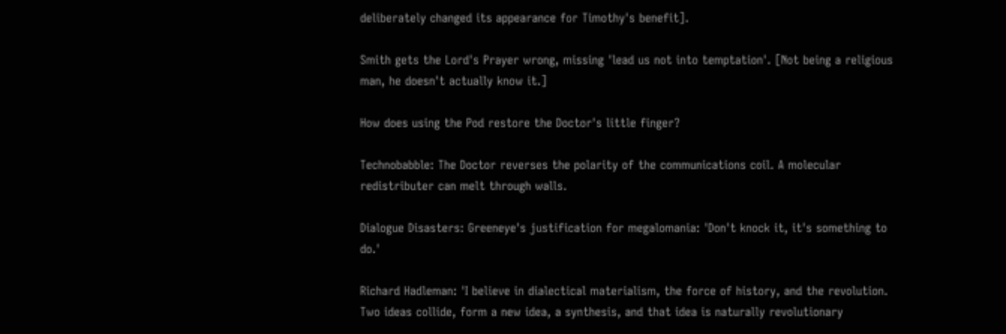deliberately changed its appearance for Timothy's benefit].

Smith gets the Lord's Prayer wrong, missing 'lead us not into temptation'. [Not being a religious man, he doesn't actually know it.]

How does using the Pod restore the Doctor's little finger?

Technobabble: The Doctor reverses the polarity of the communications coil. A molecular redistributer can melt through walls.

Dialogue Disasters: Greeneye's justification for megalomania: 'Don't knock it, it's something to do.'

Richard Hadleman: 'I believe in dialectical materialism, the force of history, and the revolution. Two ideas collide, form a new idea, a synthesis, and that idea is naturally revolutionary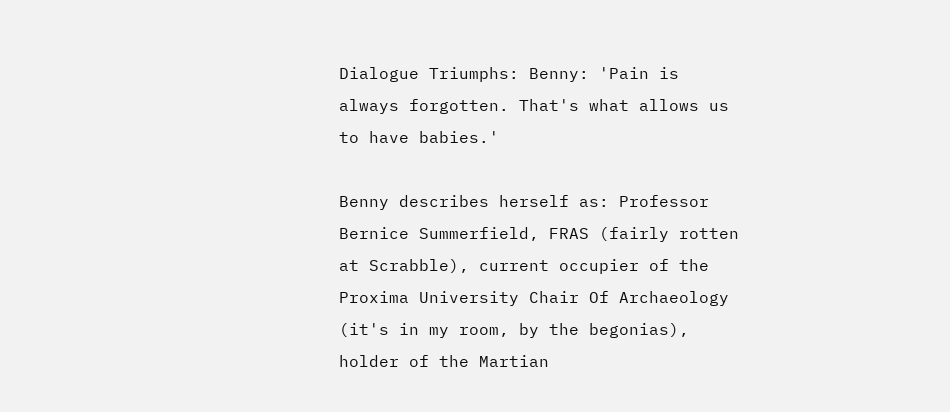Dialogue Triumphs: Benny: 'Pain is always forgotten. That's what allows us to have babies.'

Benny describes herself as: Professor Bernice Summerfield, FRAS (fairly rotten at Scrabble), current occupier of the Proxima University Chair Of Archaeology (it's in my room, by the begonias), holder of the Martian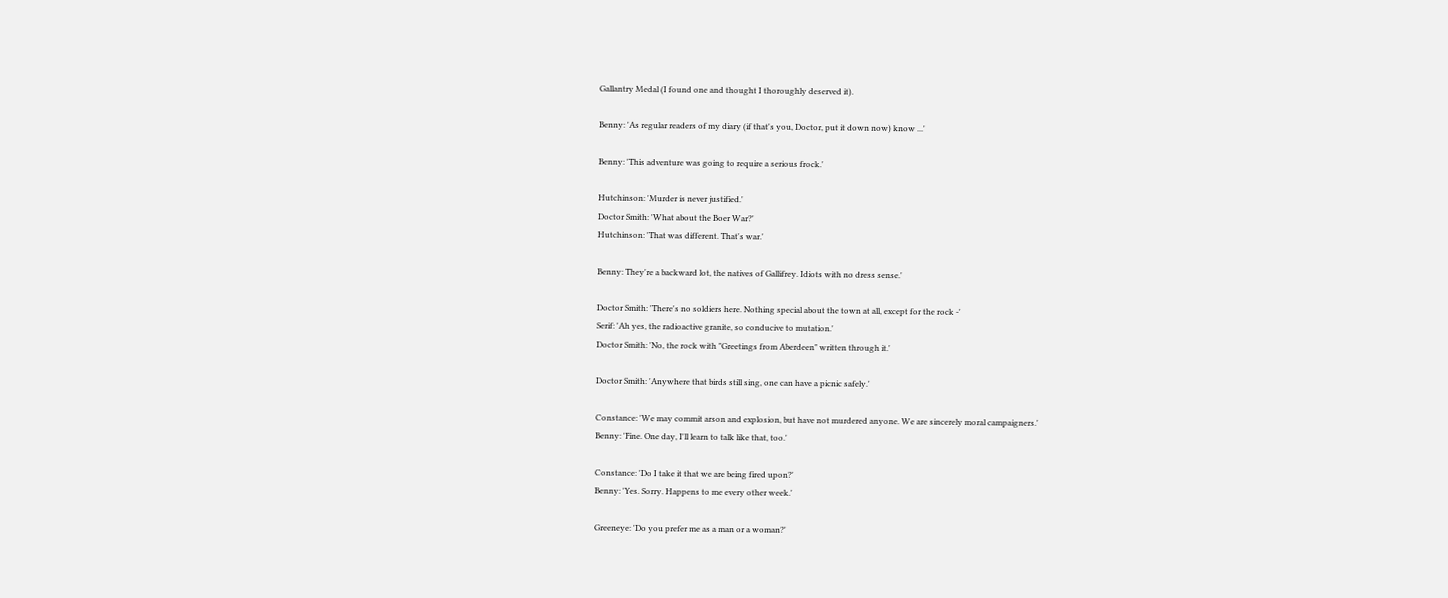Gallantry Medal (I found one and thought I thoroughly deserved it).

Benny: 'As regular readers of my diary (if that's you, Doctor, put it down now) know ...'

Benny: 'This adventure was going to require a serious frock.'

Hutchinson: 'Murder is never justified.'
Doctor Smith: 'What about the Boer War?'
Hutchinson: 'That was different. That's war.'

Benny: They're a backward lot, the natives of Gallifrey. Idiots with no dress sense.'

Doctor Smith: 'There's no soldiers here. Nothing special about the town at all, except for the rock -'
Serif: 'Ah yes, the radioactive granite, so conducive to mutation.'
Doctor Smith: 'No, the rock with "Greetings from Aberdeen" written through it.'

Doctor Smith: 'Anywhere that birds still sing, one can have a picnic safely.'

Constance: 'We may commit arson and explosion, but have not murdered anyone. We are sincerely moral campaigners.'
Benny: 'Fine. One day, I'll learn to talk like that, too.'

Constance: 'Do I take it that we are being fired upon?'
Benny: 'Yes. Sorry. Happens to me every other week.'

Greeneye: 'Do you prefer me as a man or a woman?'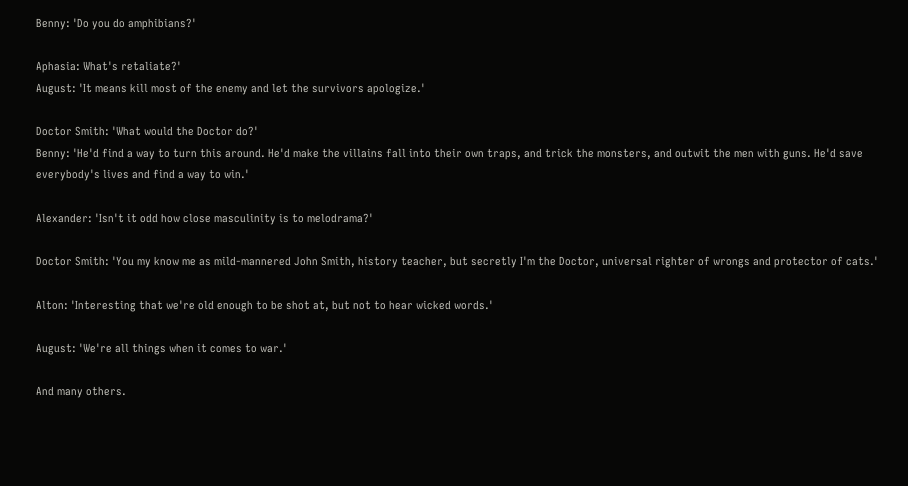Benny: 'Do you do amphibians?'

Aphasia: What's retaliate?'
August: 'It means kill most of the enemy and let the survivors apologize.'

Doctor Smith: 'What would the Doctor do?'
Benny: 'He'd find a way to turn this around. He'd make the villains fall into their own traps, and trick the monsters, and outwit the men with guns. He'd save everybody's lives and find a way to win.'

Alexander: 'Isn't it odd how close masculinity is to melodrama?'

Doctor Smith: 'You my know me as mild-mannered John Smith, history teacher, but secretly I'm the Doctor, universal righter of wrongs and protector of cats.'

Alton: 'Interesting that we're old enough to be shot at, but not to hear wicked words.'

August: 'We're all things when it comes to war.'

And many others.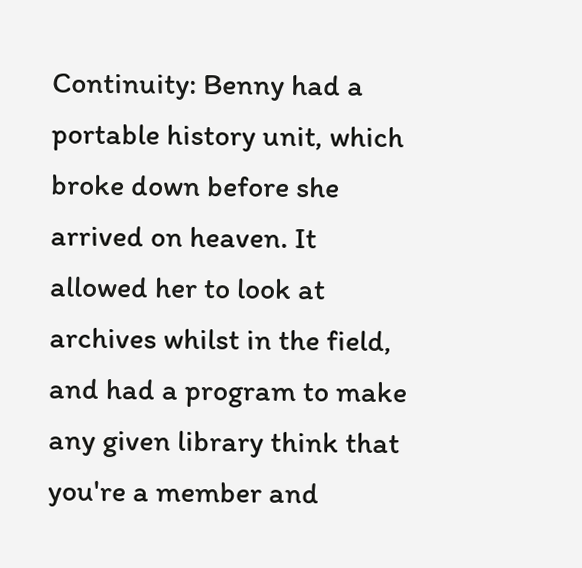Continuity: Benny had a portable history unit, which broke down before she arrived on heaven. It allowed her to look at archives whilst in the field, and had a program to make any given library think that you're a member and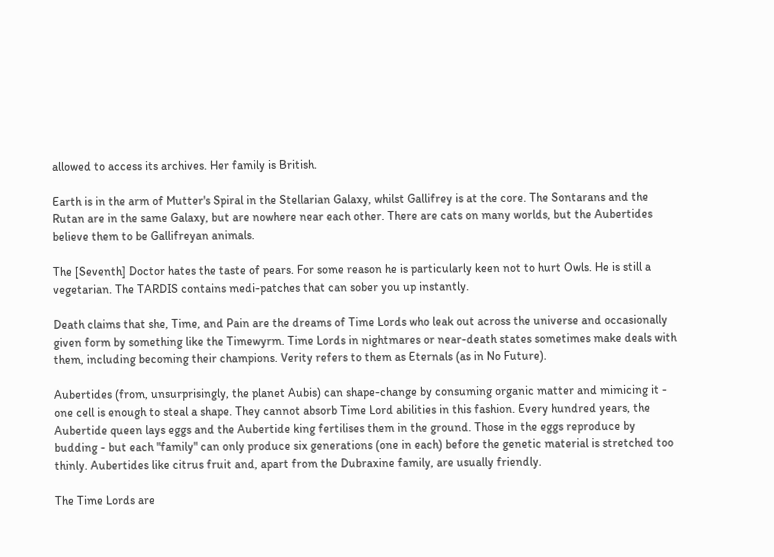allowed to access its archives. Her family is British.

Earth is in the arm of Mutter's Spiral in the Stellarian Galaxy, whilst Gallifrey is at the core. The Sontarans and the Rutan are in the same Galaxy, but are nowhere near each other. There are cats on many worlds, but the Aubertides believe them to be Gallifreyan animals.

The [Seventh] Doctor hates the taste of pears. For some reason he is particularly keen not to hurt Owls. He is still a vegetarian. The TARDIS contains medi-patches that can sober you up instantly.

Death claims that she, Time, and Pain are the dreams of Time Lords who leak out across the universe and occasionally given form by something like the Timewyrm. Time Lords in nightmares or near-death states sometimes make deals with them, including becoming their champions. Verity refers to them as Eternals (as in No Future).

Aubertides (from, unsurprisingly, the planet Aubis) can shape-change by consuming organic matter and mimicing it - one cell is enough to steal a shape. They cannot absorb Time Lord abilities in this fashion. Every hundred years, the Aubertide queen lays eggs and the Aubertide king fertilises them in the ground. Those in the eggs reproduce by budding - but each "family" can only produce six generations (one in each) before the genetic material is stretched too thinly. Aubertides like citrus fruit and, apart from the Dubraxine family, are usually friendly.

The Time Lords are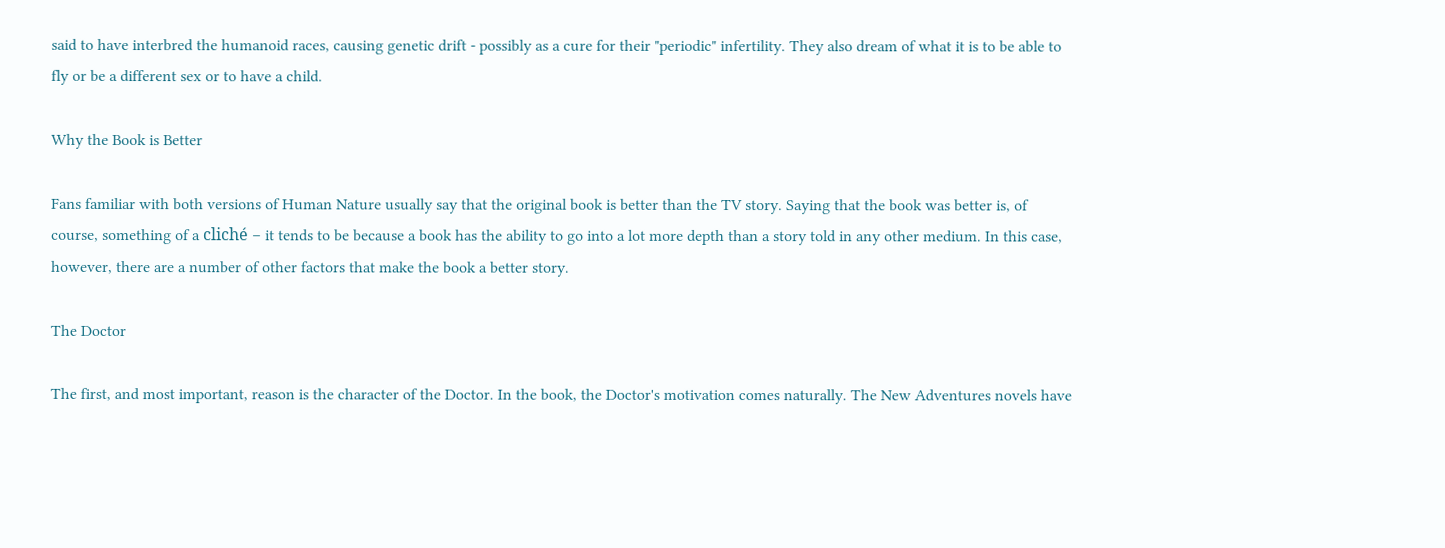said to have interbred the humanoid races, causing genetic drift - possibly as a cure for their "periodic" infertility. They also dream of what it is to be able to fly or be a different sex or to have a child.

Why the Book is Better

Fans familiar with both versions of Human Nature usually say that the original book is better than the TV story. Saying that the book was better is, of course, something of a cliché – it tends to be because a book has the ability to go into a lot more depth than a story told in any other medium. In this case, however, there are a number of other factors that make the book a better story.

The Doctor

The first, and most important, reason is the character of the Doctor. In the book, the Doctor's motivation comes naturally. The New Adventures novels have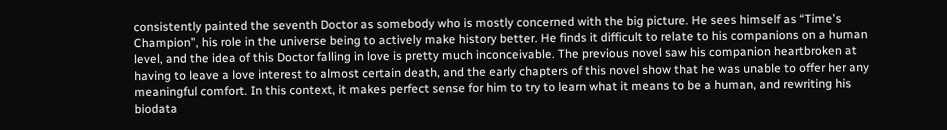consistently painted the seventh Doctor as somebody who is mostly concerned with the big picture. He sees himself as “Time's Champion”, his role in the universe being to actively make history better. He finds it difficult to relate to his companions on a human level, and the idea of this Doctor falling in love is pretty much inconceivable. The previous novel saw his companion heartbroken at having to leave a love interest to almost certain death, and the early chapters of this novel show that he was unable to offer her any meaningful comfort. In this context, it makes perfect sense for him to try to learn what it means to be a human, and rewriting his biodata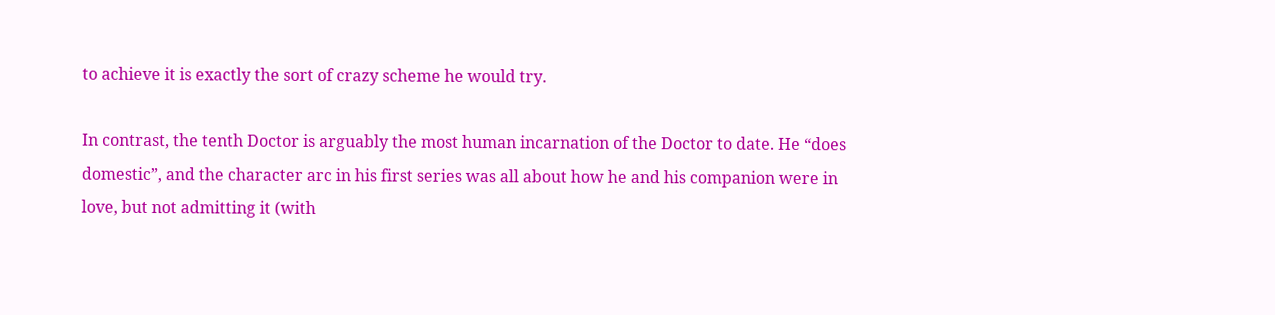to achieve it is exactly the sort of crazy scheme he would try.

In contrast, the tenth Doctor is arguably the most human incarnation of the Doctor to date. He “does domestic”, and the character arc in his first series was all about how he and his companion were in love, but not admitting it (with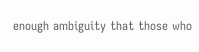enough ambiguity that those who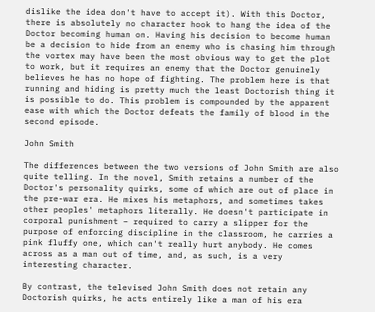dislike the idea don't have to accept it). With this Doctor, there is absolutely no character hook to hang the idea of the Doctor becoming human on. Having his decision to become human be a decision to hide from an enemy who is chasing him through the vortex may have been the most obvious way to get the plot to work, but it requires an enemy that the Doctor genuinely believes he has no hope of fighting. The problem here is that running and hiding is pretty much the least Doctorish thing it is possible to do. This problem is compounded by the apparent ease with which the Doctor defeats the family of blood in the second episode.

John Smith

The differences between the two versions of John Smith are also quite telling. In the novel, Smith retains a number of the Doctor's personality quirks, some of which are out of place in the pre-war era. He mixes his metaphors, and sometimes takes other peoples' metaphors literally. He doesn't participate in corporal punishment – required to carry a slipper for the purpose of enforcing discipline in the classroom, he carries a pink fluffy one, which can't really hurt anybody. He comes across as a man out of time, and, as such, is a very interesting character.

By contrast, the televised John Smith does not retain any Doctorish quirks, he acts entirely like a man of his era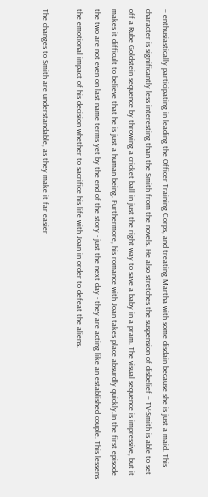– enthusiastically participating in leading the Officer Training Corps, and treating Martha with some disdain because she is just a maid. This character is significantly less interesting than the Smith from the novels. He also stretches the suspension of disbelief – TV-Smith is able to set off a Rube Goldstein sequence by throwing a cricket ball in just the right way to save a baby in a pram. The visual sequence is impressive, but it makes it difficult to believe that he is just a human being. Furthermore, his romance with Joan takes place absurdly quickly.In the first episode the two are not even on last name terms yet by the end of the story - just the next day - they are acting like an established couple. This lessens the emotional impact of his decision whether to sacrifice his life with Joan in order to defeat the aliens.

The changes to Smith are understandable, as they make it far easier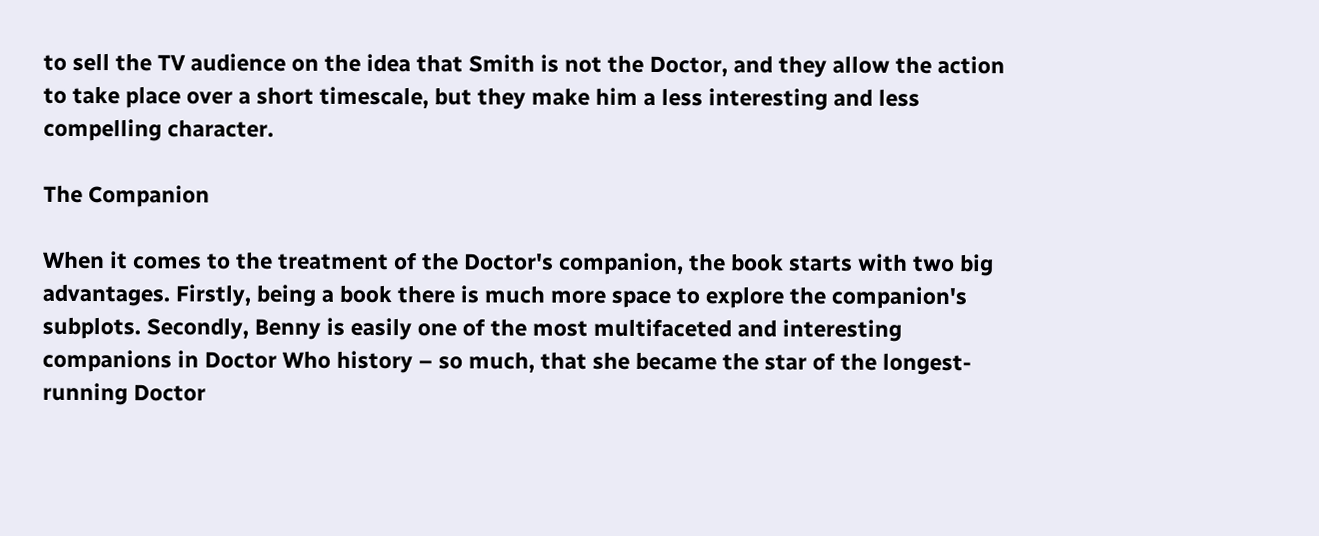to sell the TV audience on the idea that Smith is not the Doctor, and they allow the action to take place over a short timescale, but they make him a less interesting and less compelling character.

The Companion

When it comes to the treatment of the Doctor's companion, the book starts with two big advantages. Firstly, being a book there is much more space to explore the companion's subplots. Secondly, Benny is easily one of the most multifaceted and interesting companions in Doctor Who history – so much, that she became the star of the longest-running Doctor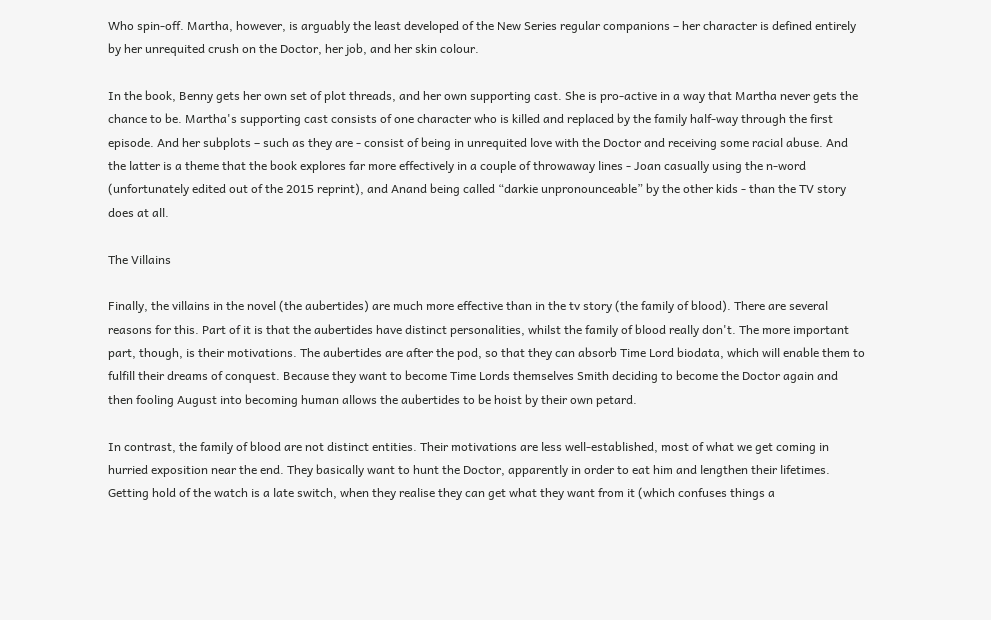Who spin-off. Martha, however, is arguably the least developed of the New Series regular companions – her character is defined entirely by her unrequited crush on the Doctor, her job, and her skin colour.

In the book, Benny gets her own set of plot threads, and her own supporting cast. She is pro-active in a way that Martha never gets the chance to be. Martha's supporting cast consists of one character who is killed and replaced by the family half-way through the first episode. And her subplots – such as they are - consist of being in unrequited love with the Doctor and receiving some racial abuse. And the latter is a theme that the book explores far more effectively in a couple of throwaway lines - Joan casually using the n-word (unfortunately edited out of the 2015 reprint), and Anand being called “darkie unpronounceable” by the other kids - than the TV story does at all.

The Villains

Finally, the villains in the novel (the aubertides) are much more effective than in the tv story (the family of blood). There are several reasons for this. Part of it is that the aubertides have distinct personalities, whilst the family of blood really don't. The more important part, though, is their motivations. The aubertides are after the pod, so that they can absorb Time Lord biodata, which will enable them to fulfill their dreams of conquest. Because they want to become Time Lords themselves Smith deciding to become the Doctor again and then fooling August into becoming human allows the aubertides to be hoist by their own petard.

In contrast, the family of blood are not distinct entities. Their motivations are less well-established, most of what we get coming in hurried exposition near the end. They basically want to hunt the Doctor, apparently in order to eat him and lengthen their lifetimes. Getting hold of the watch is a late switch, when they realise they can get what they want from it (which confuses things a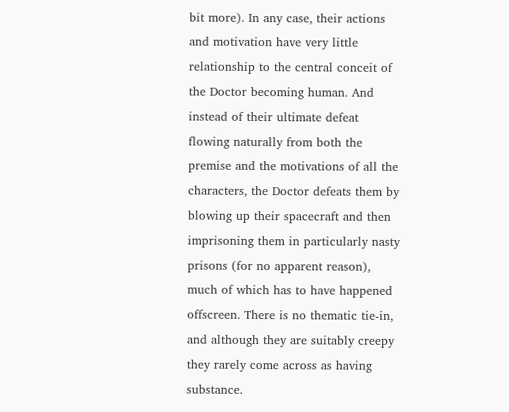bit more). In any case, their actions and motivation have very little relationship to the central conceit of the Doctor becoming human. And instead of their ultimate defeat flowing naturally from both the premise and the motivations of all the characters, the Doctor defeats them by blowing up their spacecraft and then imprisoning them in particularly nasty prisons (for no apparent reason), much of which has to have happened offscreen. There is no thematic tie-in, and although they are suitably creepy they rarely come across as having substance.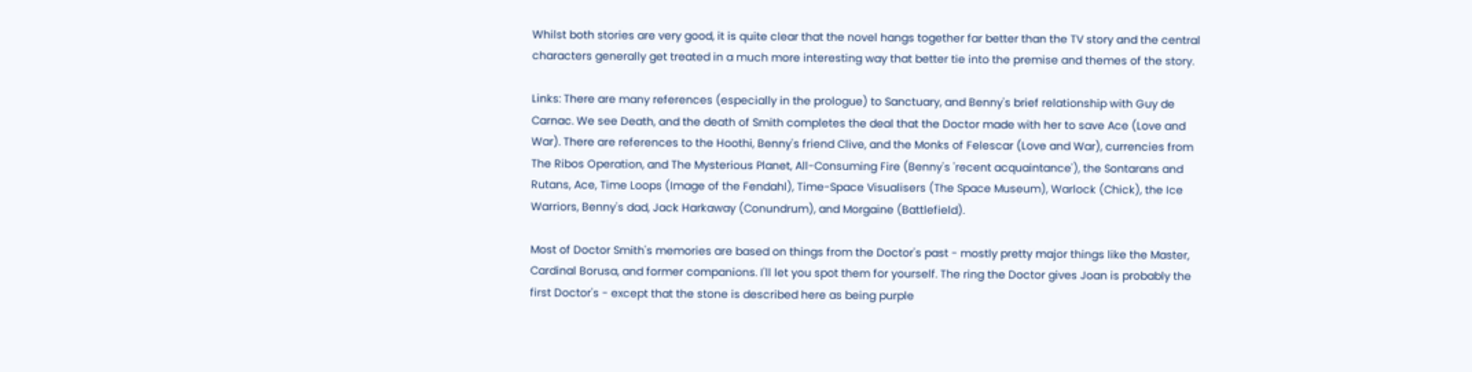Whilst both stories are very good, it is quite clear that the novel hangs together far better than the TV story and the central characters generally get treated in a much more interesting way that better tie into the premise and themes of the story.

Links: There are many references (especially in the prologue) to Sanctuary, and Benny's brief relationship with Guy de Carnac. We see Death, and the death of Smith completes the deal that the Doctor made with her to save Ace (Love and War). There are references to the Hoothi, Benny's friend Clive, and the Monks of Felescar (Love and War), currencies from The Ribos Operation, and The Mysterious Planet, All-Consuming Fire (Benny's 'recent acquaintance'), the Sontarans and Rutans, Ace, Time Loops (Image of the Fendahl), Time-Space Visualisers (The Space Museum), Warlock (Chick), the Ice Warriors, Benny's dad, Jack Harkaway (Conundrum), and Morgaine (Battlefield).

Most of Doctor Smith's memories are based on things from the Doctor's past - mostly pretty major things like the Master, Cardinal Borusa, and former companions. I'll let you spot them for yourself. The ring the Doctor gives Joan is probably the first Doctor's - except that the stone is described here as being purple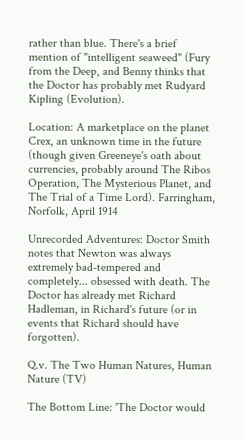rather than blue. There's a brief mention of "intelligent seaweed" (Fury from the Deep, and Benny thinks that the Doctor has probably met Rudyard Kipling (Evolution).

Location: A marketplace on the planet Crex, an unknown time in the future (though given Greeneye's oath about currencies, probably around The Ribos Operation, The Mysterious Planet, and The Trial of a Time Lord). Farringham, Norfolk, April 1914

Unrecorded Adventures: Doctor Smith notes that Newton was always extremely bad-tempered and completely... obsessed with death. The Doctor has already met Richard Hadleman, in Richard's future (or in events that Richard should have forgotten).

Q.v. The Two Human Natures, Human Nature (TV)

The Bottom Line: 'The Doctor would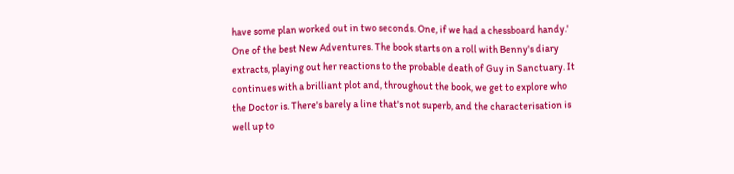have some plan worked out in two seconds. One, if we had a chessboard handy.' One of the best New Adventures. The book starts on a roll with Benny's diary extracts, playing out her reactions to the probable death of Guy in Sanctuary. It continues with a brilliant plot and, throughout the book, we get to explore who the Doctor is. There's barely a line that's not superb, and the characterisation is well up to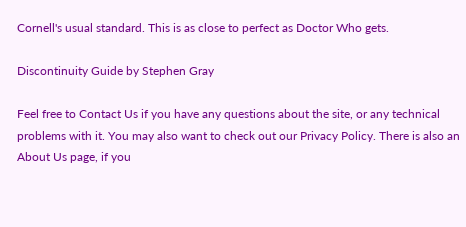Cornell's usual standard. This is as close to perfect as Doctor Who gets.

Discontinuity Guide by Stephen Gray

Feel free to Contact Us if you have any questions about the site, or any technical problems with it. You may also want to check out our Privacy Policy. There is also an About Us page, if you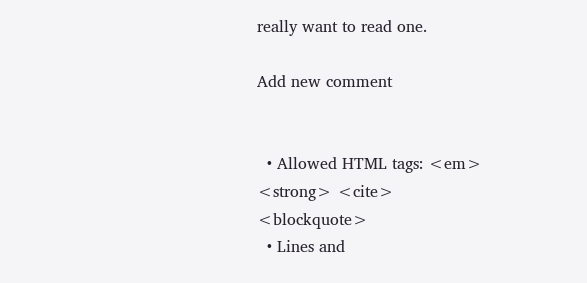really want to read one.

Add new comment


  • Allowed HTML tags: <em> <strong> <cite> <blockquote>
  • Lines and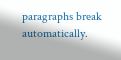paragraphs break automatically.